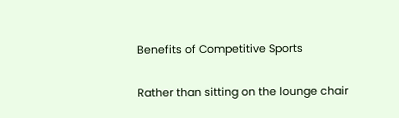Benefits of Competitive Sports

Rather than sitting on the lounge chair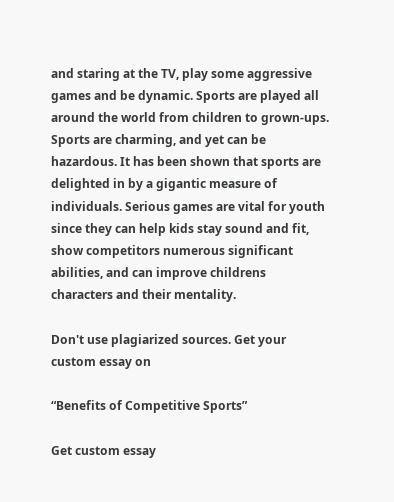and staring at the TV, play some aggressive games and be dynamic. Sports are played all around the world from children to grown-ups. Sports are charming, and yet can be hazardous. It has been shown that sports are delighted in by a gigantic measure of individuals. Serious games are vital for youth since they can help kids stay sound and fit, show competitors numerous significant abilities, and can improve childrens characters and their mentality.

Don't use plagiarized sources. Get your custom essay on

“Benefits of Competitive Sports”

Get custom essay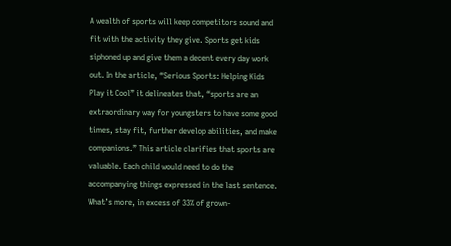A wealth of sports will keep competitors sound and fit with the activity they give. Sports get kids siphoned up and give them a decent every day work out. In the article, “Serious Sports: Helping Kids Play it Cool” it delineates that, “sports are an extraordinary way for youngsters to have some good times, stay fit, further develop abilities, and make companions.” This article clarifies that sports are valuable. Each child would need to do the accompanying things expressed in the last sentence. What’s more, in excess of 33% of grown-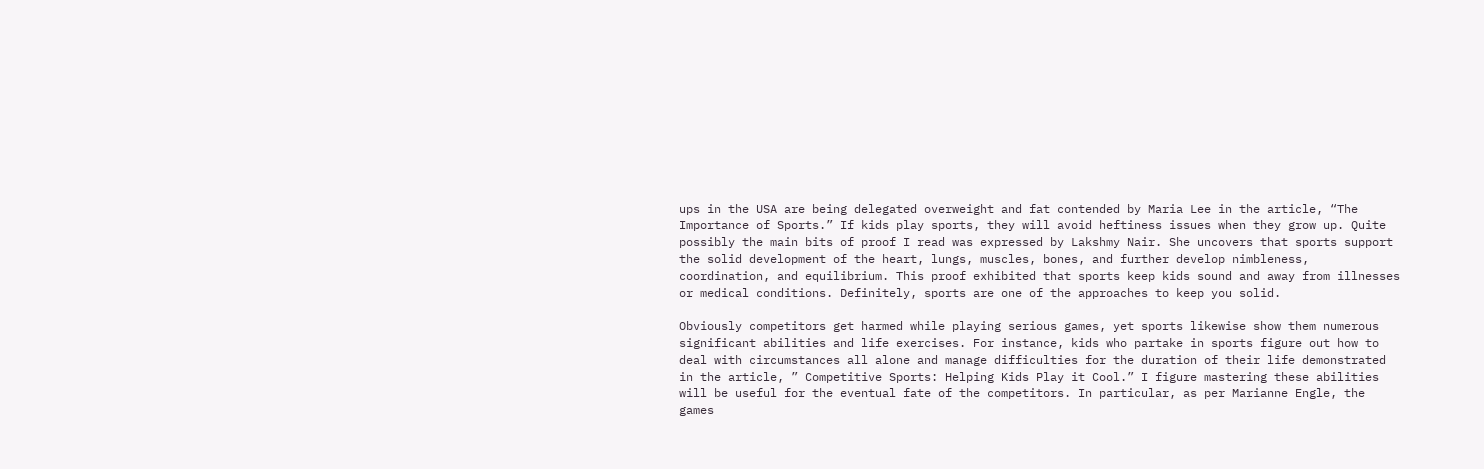ups in the USA are being delegated overweight and fat contended by Maria Lee in the article, “The Importance of Sports.” If kids play sports, they will avoid heftiness issues when they grow up. Quite possibly the main bits of proof I read was expressed by Lakshmy Nair. She uncovers that sports support the solid development of the heart, lungs, muscles, bones, and further develop nimbleness, coordination, and equilibrium. This proof exhibited that sports keep kids sound and away from illnesses or medical conditions. Definitely, sports are one of the approaches to keep you solid.

Obviously competitors get harmed while playing serious games, yet sports likewise show them numerous significant abilities and life exercises. For instance, kids who partake in sports figure out how to deal with circumstances all alone and manage difficulties for the duration of their life demonstrated in the article, ” Competitive Sports: Helping Kids Play it Cool.” I figure mastering these abilities will be useful for the eventual fate of the competitors. In particular, as per Marianne Engle, the games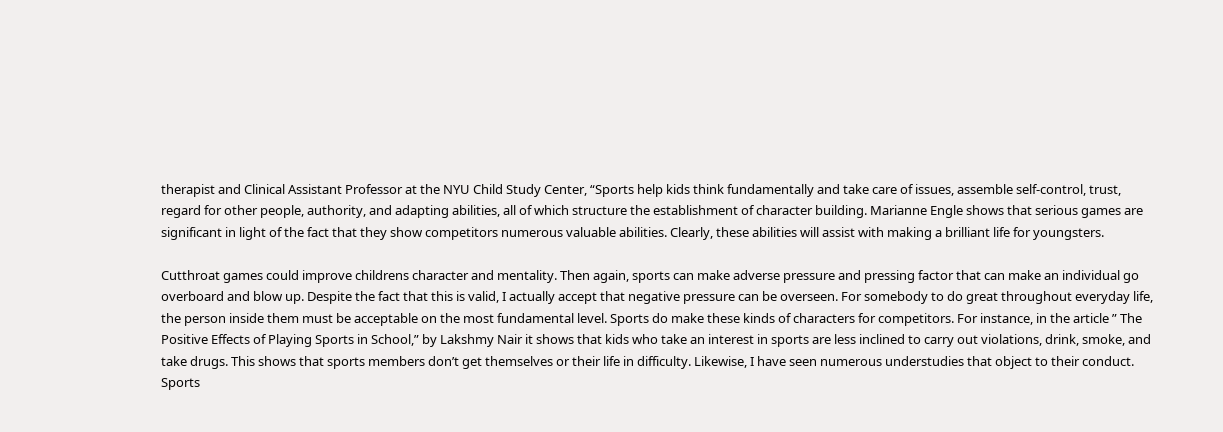therapist and Clinical Assistant Professor at the NYU Child Study Center, “Sports help kids think fundamentally and take care of issues, assemble self-control, trust, regard for other people, authority, and adapting abilities, all of which structure the establishment of character building. Marianne Engle shows that serious games are significant in light of the fact that they show competitors numerous valuable abilities. Clearly, these abilities will assist with making a brilliant life for youngsters.

Cutthroat games could improve childrens character and mentality. Then again, sports can make adverse pressure and pressing factor that can make an individual go overboard and blow up. Despite the fact that this is valid, I actually accept that negative pressure can be overseen. For somebody to do great throughout everyday life, the person inside them must be acceptable on the most fundamental level. Sports do make these kinds of characters for competitors. For instance, in the article ” The Positive Effects of Playing Sports in School,” by Lakshmy Nair it shows that kids who take an interest in sports are less inclined to carry out violations, drink, smoke, and take drugs. This shows that sports members don’t get themselves or their life in difficulty. Likewise, I have seen numerous understudies that object to their conduct. Sports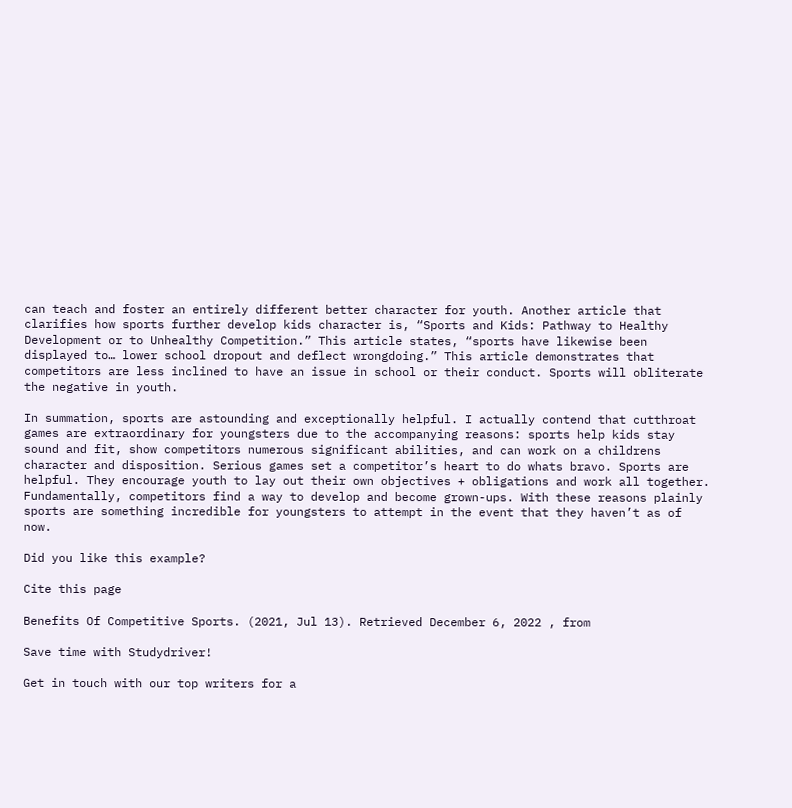can teach and foster an entirely different better character for youth. Another article that clarifies how sports further develop kids character is, “Sports and Kids: Pathway to Healthy Development or to Unhealthy Competition.” This article states, “sports have likewise been displayed to… lower school dropout and deflect wrongdoing.” This article demonstrates that competitors are less inclined to have an issue in school or their conduct. Sports will obliterate the negative in youth.

In summation, sports are astounding and exceptionally helpful. I actually contend that cutthroat games are extraordinary for youngsters due to the accompanying reasons: sports help kids stay sound and fit, show competitors numerous significant abilities, and can work on a childrens character and disposition. Serious games set a competitor’s heart to do whats bravo. Sports are helpful. They encourage youth to lay out their own objectives + obligations and work all together. Fundamentally, competitors find a way to develop and become grown-ups. With these reasons plainly sports are something incredible for youngsters to attempt in the event that they haven’t as of now.

Did you like this example?

Cite this page

Benefits Of Competitive Sports. (2021, Jul 13). Retrieved December 6, 2022 , from

Save time with Studydriver!

Get in touch with our top writers for a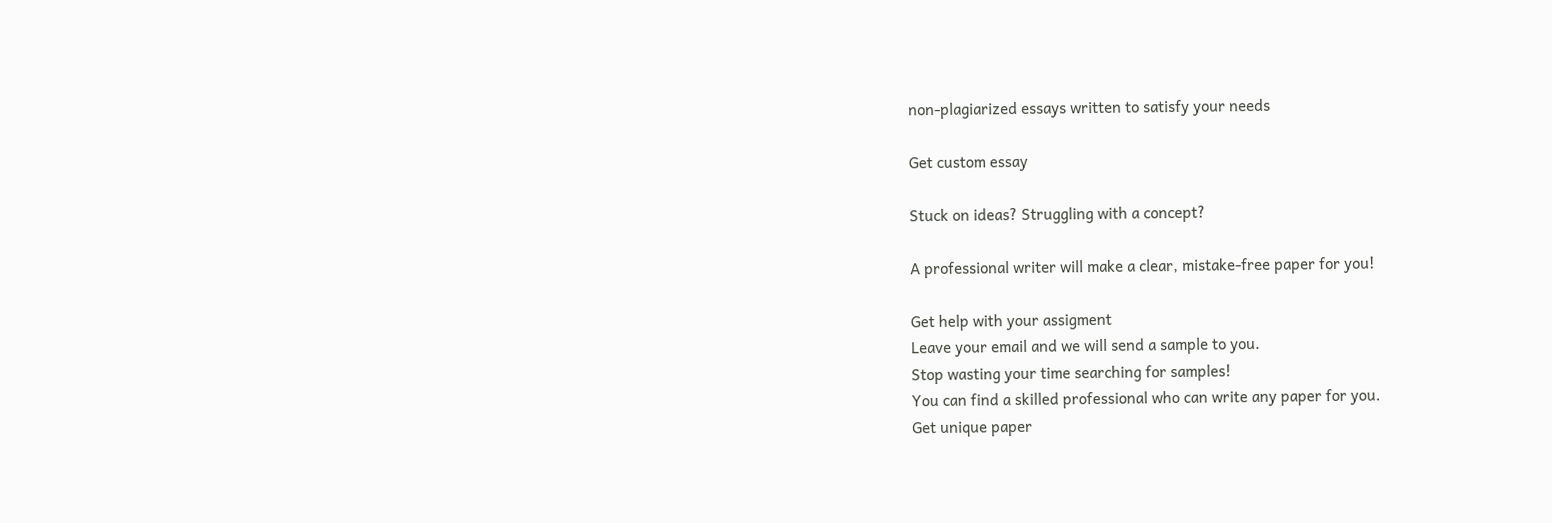non-plagiarized essays written to satisfy your needs

Get custom essay

Stuck on ideas? Struggling with a concept?

A professional writer will make a clear, mistake-free paper for you!

Get help with your assigment
Leave your email and we will send a sample to you.
Stop wasting your time searching for samples!
You can find a skilled professional who can write any paper for you.
Get unique paper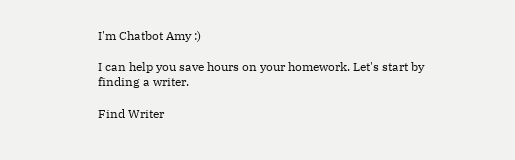I'm Chatbot Amy :)

I can help you save hours on your homework. Let's start by finding a writer.

Find Writer